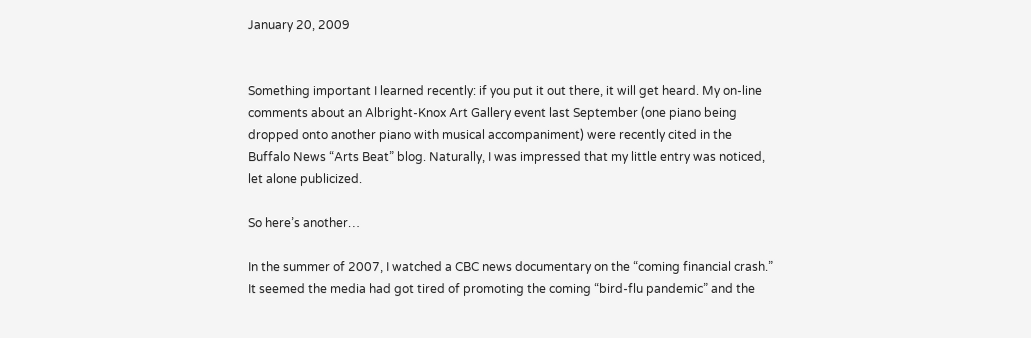January 20, 2009


Something important I learned recently: if you put it out there, it will get heard. My on-line comments about an Albright-Knox Art Gallery event last September (one piano being dropped onto another piano with musical accompaniment) were recently cited in the Buffalo News “Arts Beat” blog. Naturally, I was impressed that my little entry was noticed, let alone publicized.

So here’s another…

In the summer of 2007, I watched a CBC news documentary on the “coming financial crash.” It seemed the media had got tired of promoting the coming “bird-flu pandemic” and the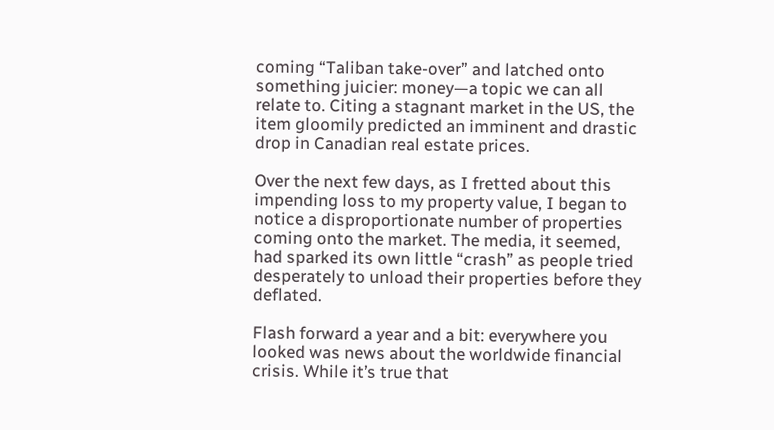coming “Taliban take-over” and latched onto something juicier: money—a topic we can all relate to. Citing a stagnant market in the US, the item gloomily predicted an imminent and drastic drop in Canadian real estate prices.

Over the next few days, as I fretted about this impending loss to my property value, I began to notice a disproportionate number of properties coming onto the market. The media, it seemed, had sparked its own little “crash” as people tried desperately to unload their properties before they deflated.

Flash forward a year and a bit: everywhere you looked was news about the worldwide financial crisis. While it’s true that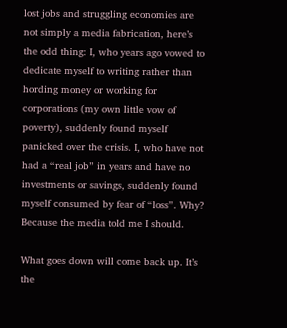lost jobs and struggling economies are not simply a media fabrication, here’s the odd thing: I, who years ago vowed to dedicate myself to writing rather than hording money or working for corporations (my own little vow of poverty), suddenly found myself panicked over the crisis. I, who have not had a “real job” in years and have no investments or savings, suddenly found myself consumed by fear of “loss”. Why? Because the media told me I should.

What goes down will come back up. It’s the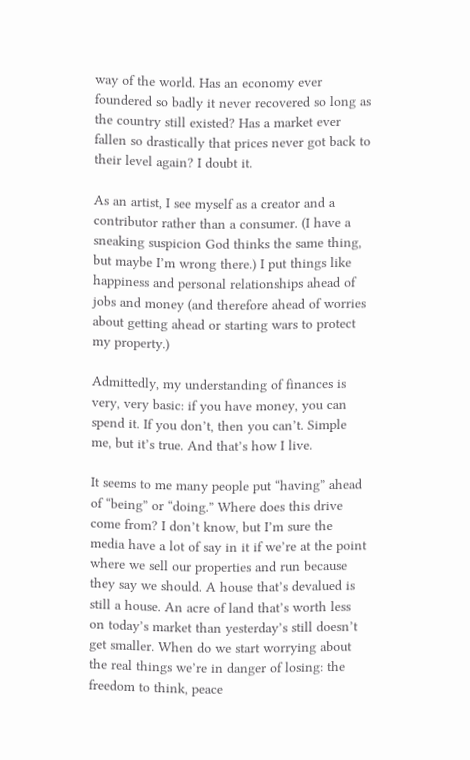way of the world. Has an economy ever foundered so badly it never recovered so long as the country still existed? Has a market ever fallen so drastically that prices never got back to their level again? I doubt it.

As an artist, I see myself as a creator and a contributor rather than a consumer. (I have a sneaking suspicion God thinks the same thing, but maybe I’m wrong there.) I put things like happiness and personal relationships ahead of jobs and money (and therefore ahead of worries about getting ahead or starting wars to protect my property.)

Admittedly, my understanding of finances is very, very basic: if you have money, you can spend it. If you don’t, then you can’t. Simple me, but it’s true. And that’s how I live.

It seems to me many people put “having” ahead of “being” or “doing.” Where does this drive come from? I don’t know, but I’m sure the media have a lot of say in it if we’re at the point where we sell our properties and run because they say we should. A house that’s devalued is still a house. An acre of land that’s worth less on today’s market than yesterday’s still doesn’t get smaller. When do we start worrying about the real things we’re in danger of losing: the freedom to think, peace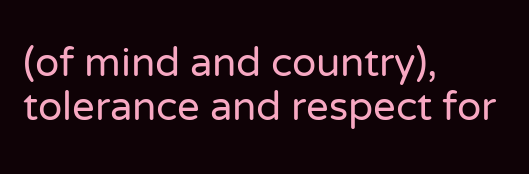(of mind and country), tolerance and respect for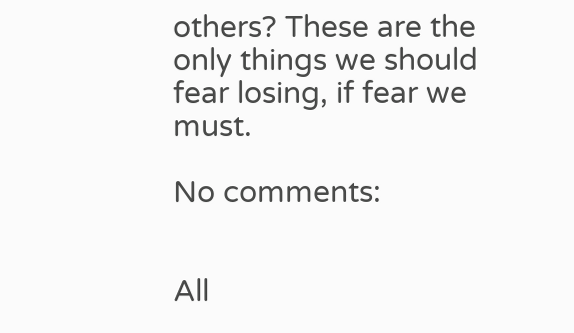others? These are the only things we should fear losing, if fear we must.

No comments:


All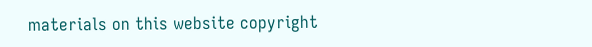materials on this website copyright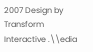2007 Design by Transform Interactive .\\edia